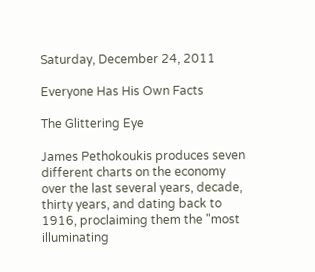Saturday, December 24, 2011

Everyone Has His Own Facts

The Glittering Eye

James Pethokoukis produces seven different charts on the economy over the last several years, decade, thirty years, and dating back to 1916, proclaiming them the "most illuminating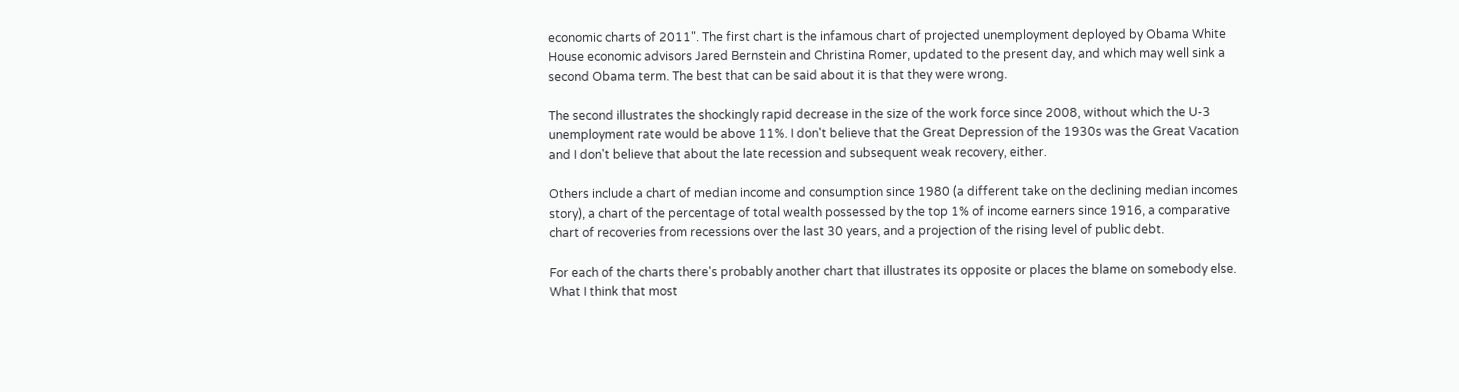economic charts of 2011". The first chart is the infamous chart of projected unemployment deployed by Obama White House economic advisors Jared Bernstein and Christina Romer, updated to the present day, and which may well sink a second Obama term. The best that can be said about it is that they were wrong.

The second illustrates the shockingly rapid decrease in the size of the work force since 2008, without which the U-3 unemployment rate would be above 11%. I don't believe that the Great Depression of the 1930s was the Great Vacation and I don't believe that about the late recession and subsequent weak recovery, either.

Others include a chart of median income and consumption since 1980 (a different take on the declining median incomes story), a chart of the percentage of total wealth possessed by the top 1% of income earners since 1916, a comparative chart of recoveries from recessions over the last 30 years, and a projection of the rising level of public debt.

For each of the charts there's probably another chart that illustrates its opposite or places the blame on somebody else. What I think that most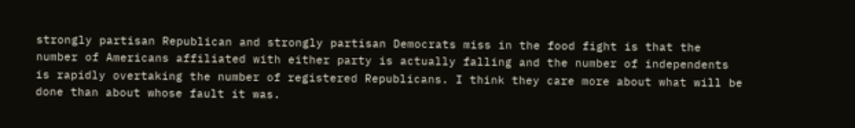strongly partisan Republican and strongly partisan Democrats miss in the food fight is that the number of Americans affiliated with either party is actually falling and the number of independents is rapidly overtaking the number of registered Republicans. I think they care more about what will be done than about whose fault it was.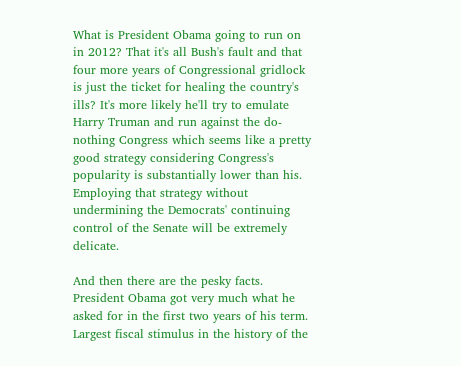What is President Obama going to run on in 2012? That it's all Bush's fault and that four more years of Congressional gridlock is just the ticket for healing the country's ills? It's more likely he'll try to emulate Harry Truman and run against the do-nothing Congress which seems like a pretty good strategy considering Congress's popularity is substantially lower than his. Employing that strategy without undermining the Democrats' continuing control of the Senate will be extremely delicate.

And then there are the pesky facts. President Obama got very much what he asked for in the first two years of his term. Largest fiscal stimulus in the history of the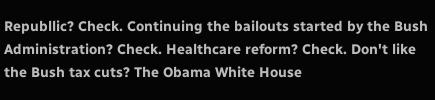Republlic? Check. Continuing the bailouts started by the Bush Administration? Check. Healthcare reform? Check. Don't like the Bush tax cuts? The Obama White House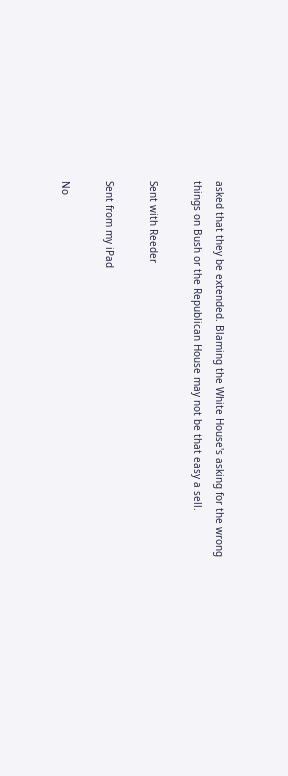asked that they be extended. Blaming the White House's asking for the wrong things on Bush or the Republican House may not be that easy a sell.

Sent with Reeder

Sent from my iPad

No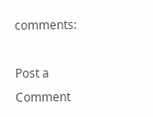comments:

Post a Comment